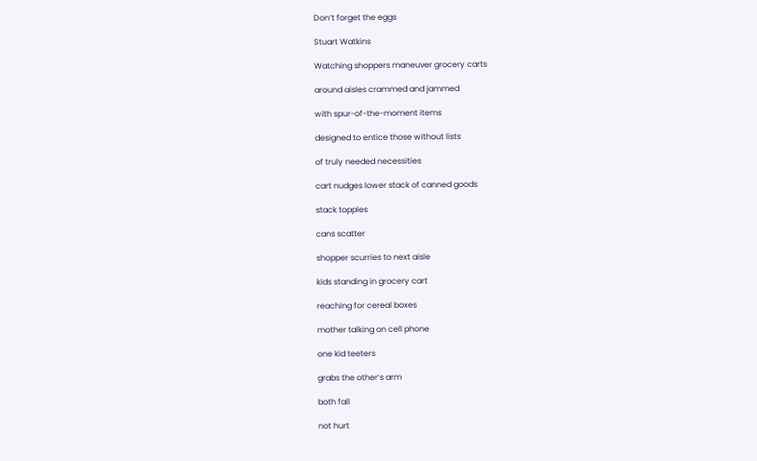Don’t forget the eggs

Stuart Watkins

Watching shoppers maneuver grocery carts

around aisles crammed and jammed

with spur-of-the-moment items

designed to entice those without lists

of truly needed necessities

cart nudges lower stack of canned goods

stack topples

cans scatter

shopper scurries to next aisle

kids standing in grocery cart

reaching for cereal boxes

mother talking on cell phone

one kid teeters

grabs the other’s arm

both fall

not hurt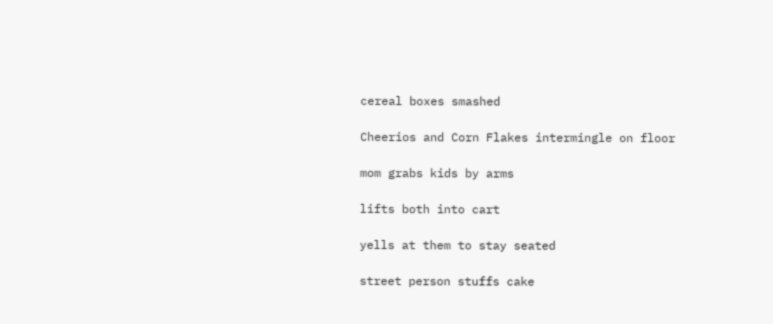cereal boxes smashed

Cheerios and Corn Flakes intermingle on floor

mom grabs kids by arms

lifts both into cart

yells at them to stay seated

street person stuffs cake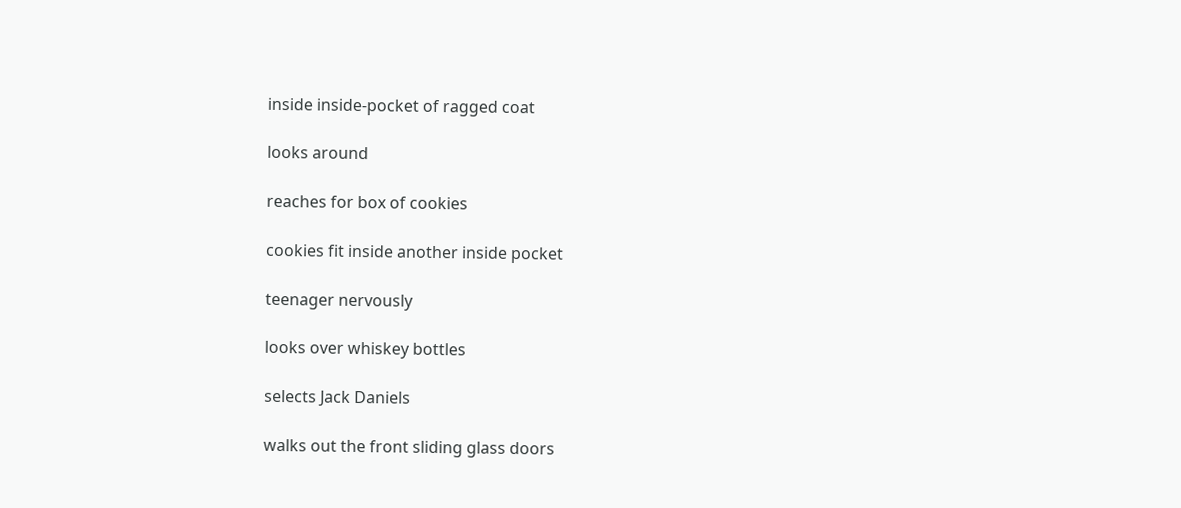inside inside-pocket of ragged coat

looks around

reaches for box of cookies

cookies fit inside another inside pocket

teenager nervously

looks over whiskey bottles

selects Jack Daniels

walks out the front sliding glass doors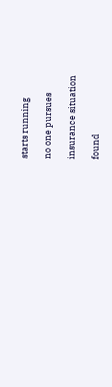starts running

no one pursues

insurance situation

found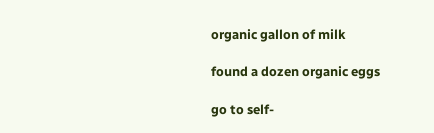organic gallon of milk

found a dozen organic eggs

go to self-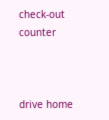check-out counter



drive home